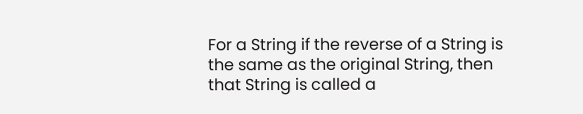For a String if the reverse of a String is the same as the original String, then that String is called a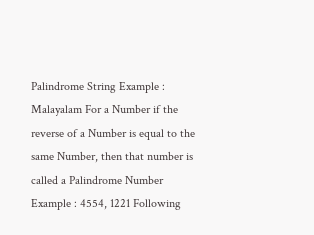Palindrome String Example : Malayalam For a Number if the reverse of a Number is equal to the same Number, then that number is called a Palindrome Number Example : 4554, 1221 Following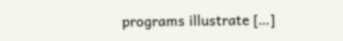programs illustrate […]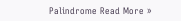Palindrome Read More »